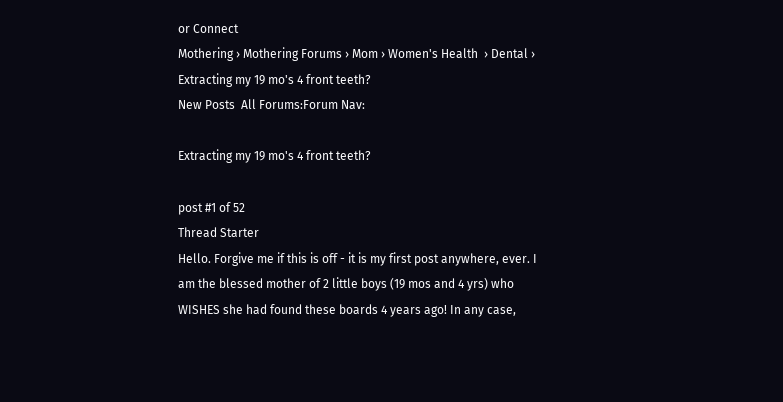or Connect
Mothering › Mothering Forums › Mom › Women's Health  › Dental › Extracting my 19 mo's 4 front teeth?
New Posts  All Forums:Forum Nav:

Extracting my 19 mo's 4 front teeth?

post #1 of 52
Thread Starter
Hello. Forgive me if this is off - it is my first post anywhere, ever. I am the blessed mother of 2 little boys (19 mos and 4 yrs) who WISHES she had found these boards 4 years ago! In any case,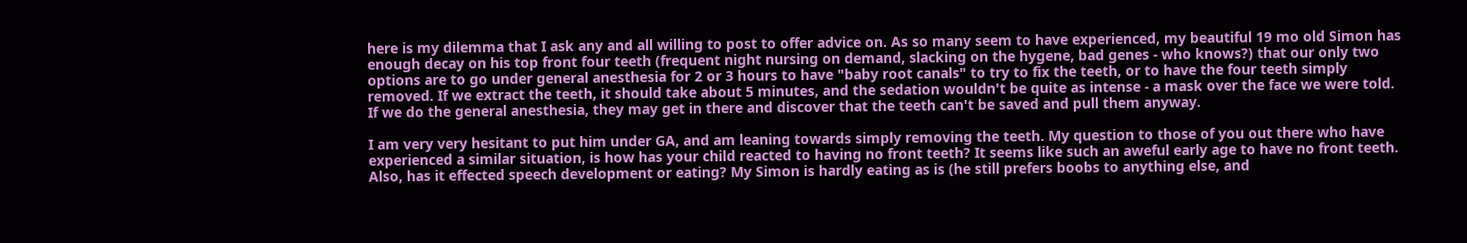here is my dilemma that I ask any and all willing to post to offer advice on. As so many seem to have experienced, my beautiful 19 mo old Simon has enough decay on his top front four teeth (frequent night nursing on demand, slacking on the hygene, bad genes - who knows?) that our only two options are to go under general anesthesia for 2 or 3 hours to have "baby root canals" to try to fix the teeth, or to have the four teeth simply removed. If we extract the teeth, it should take about 5 minutes, and the sedation wouldn't be quite as intense - a mask over the face we were told. If we do the general anesthesia, they may get in there and discover that the teeth can't be saved and pull them anyway.

I am very very hesitant to put him under GA, and am leaning towards simply removing the teeth. My question to those of you out there who have experienced a similar situation, is how has your child reacted to having no front teeth? It seems like such an aweful early age to have no front teeth. Also, has it effected speech development or eating? My Simon is hardly eating as is (he still prefers boobs to anything else, and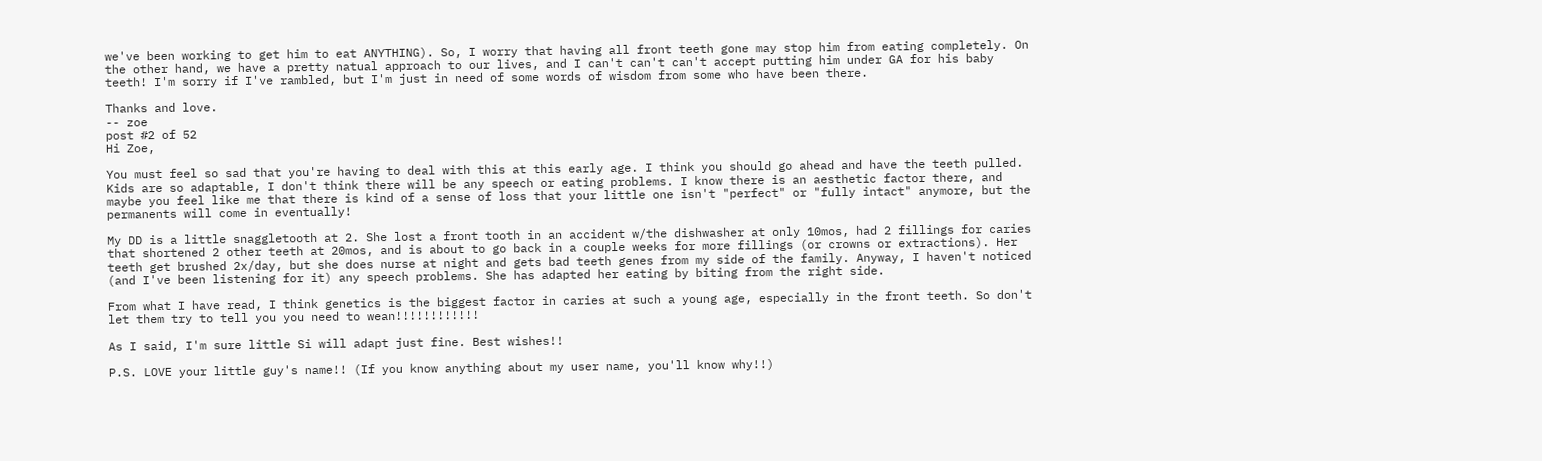we've been working to get him to eat ANYTHING). So, I worry that having all front teeth gone may stop him from eating completely. On the other hand, we have a pretty natual approach to our lives, and I can't can't can't accept putting him under GA for his baby teeth! I'm sorry if I've rambled, but I'm just in need of some words of wisdom from some who have been there.

Thanks and love.
-- zoe
post #2 of 52
Hi Zoe,

You must feel so sad that you're having to deal with this at this early age. I think you should go ahead and have the teeth pulled. Kids are so adaptable, I don't think there will be any speech or eating problems. I know there is an aesthetic factor there, and maybe you feel like me that there is kind of a sense of loss that your little one isn't "perfect" or "fully intact" anymore, but the permanents will come in eventually!

My DD is a little snaggletooth at 2. She lost a front tooth in an accident w/the dishwasher at only 10mos, had 2 fillings for caries that shortened 2 other teeth at 20mos, and is about to go back in a couple weeks for more fillings (or crowns or extractions). Her teeth get brushed 2x/day, but she does nurse at night and gets bad teeth genes from my side of the family. Anyway, I haven't noticed (and I've been listening for it) any speech problems. She has adapted her eating by biting from the right side.

From what I have read, I think genetics is the biggest factor in caries at such a young age, especially in the front teeth. So don't let them try to tell you you need to wean!!!!!!!!!!!!

As I said, I'm sure little Si will adapt just fine. Best wishes!!

P.S. LOVE your little guy's name!! (If you know anything about my user name, you'll know why!!)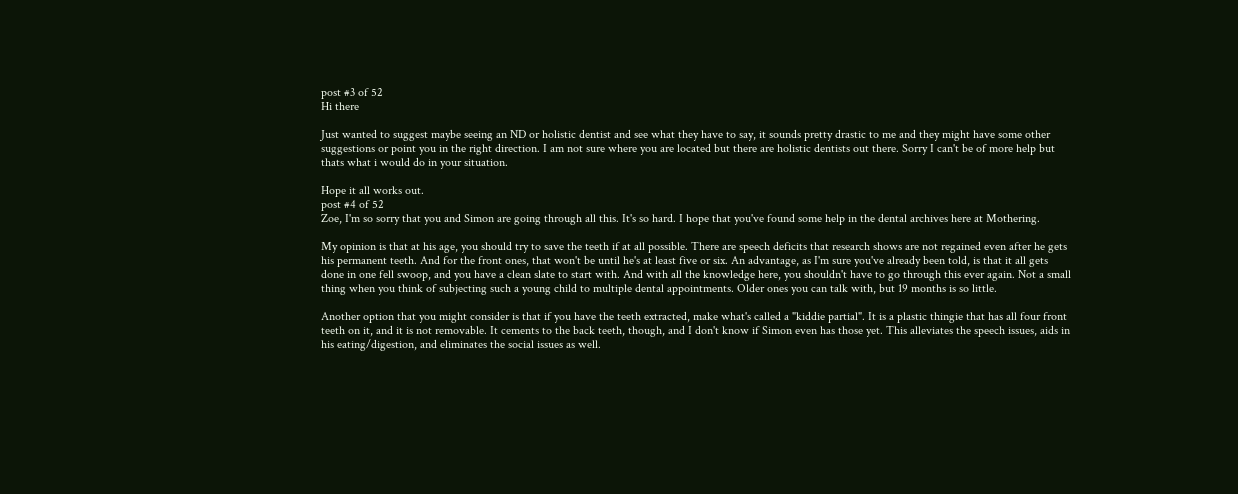post #3 of 52
Hi there

Just wanted to suggest maybe seeing an ND or holistic dentist and see what they have to say, it sounds pretty drastic to me and they might have some other suggestions or point you in the right direction. I am not sure where you are located but there are holistic dentists out there. Sorry I can't be of more help but thats what i would do in your situation.

Hope it all works out.
post #4 of 52
Zoe, I'm so sorry that you and Simon are going through all this. It's so hard. I hope that you've found some help in the dental archives here at Mothering.

My opinion is that at his age, you should try to save the teeth if at all possible. There are speech deficits that research shows are not regained even after he gets his permanent teeth. And for the front ones, that won't be until he's at least five or six. An advantage, as I'm sure you've already been told, is that it all gets done in one fell swoop, and you have a clean slate to start with. And with all the knowledge here, you shouldn't have to go through this ever again. Not a small thing when you think of subjecting such a young child to multiple dental appointments. Older ones you can talk with, but 19 months is so little.

Another option that you might consider is that if you have the teeth extracted, make what's called a "kiddie partial". It is a plastic thingie that has all four front teeth on it, and it is not removable. It cements to the back teeth, though, and I don't know if Simon even has those yet. This alleviates the speech issues, aids in his eating/digestion, and eliminates the social issues as well.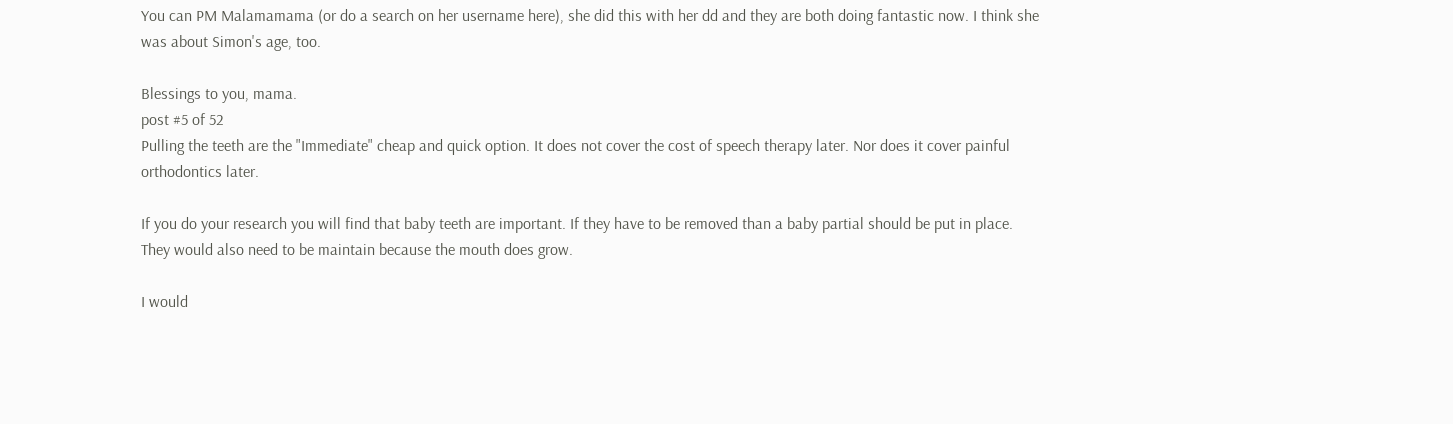You can PM Malamamama (or do a search on her username here), she did this with her dd and they are both doing fantastic now. I think she was about Simon's age, too.

Blessings to you, mama.
post #5 of 52
Pulling the teeth are the "Immediate" cheap and quick option. It does not cover the cost of speech therapy later. Nor does it cover painful orthodontics later.

If you do your research you will find that baby teeth are important. If they have to be removed than a baby partial should be put in place. They would also need to be maintain because the mouth does grow.

I would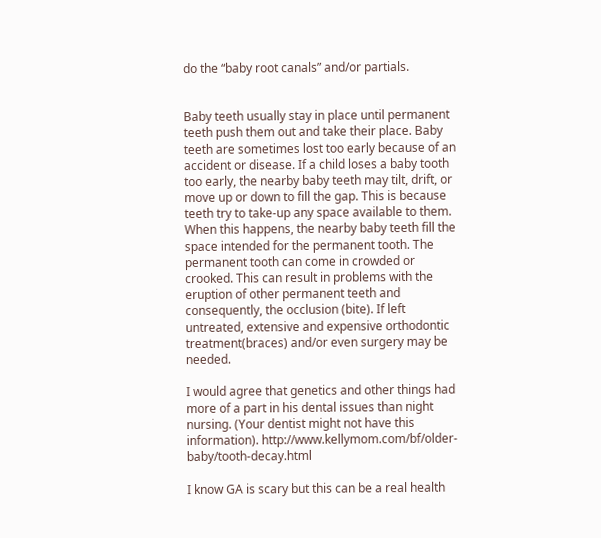do the “baby root canals” and/or partials.


Baby teeth usually stay in place until permanent teeth push them out and take their place. Baby teeth are sometimes lost too early because of an accident or disease. If a child loses a baby tooth too early, the nearby baby teeth may tilt, drift, or move up or down to fill the gap. This is because teeth try to take-up any space available to them. When this happens, the nearby baby teeth fill the space intended for the permanent tooth. The permanent tooth can come in crowded or crooked. This can result in problems with the eruption of other permanent teeth and consequently, the occlusion (bite). If left untreated, extensive and expensive orthodontic treatment(braces) and/or even surgery may be needed.

I would agree that genetics and other things had more of a part in his dental issues than night nursing. (Your dentist might not have this information). http://www.kellymom.com/bf/older-baby/tooth-decay.html

I know GA is scary but this can be a real health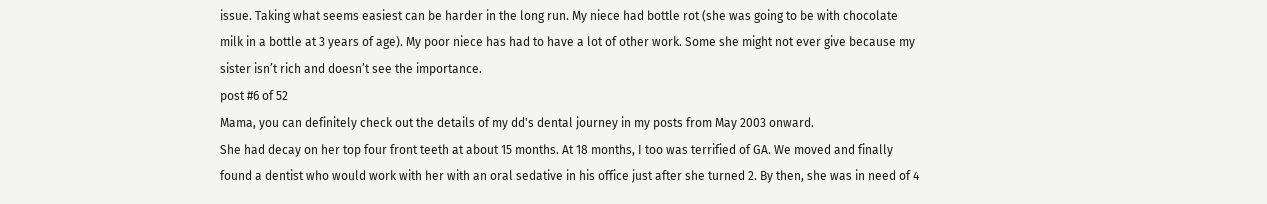issue. Taking what seems easiest can be harder in the long run. My niece had bottle rot (she was going to be with chocolate milk in a bottle at 3 years of age). My poor niece has had to have a lot of other work. Some she might not ever give because my sister isn’t rich and doesn’t see the importance.
post #6 of 52
Mama, you can definitely check out the details of my dd's dental journey in my posts from May 2003 onward.
She had decay on her top four front teeth at about 15 months. At 18 months, I too was terrified of GA. We moved and finally found a dentist who would work with her with an oral sedative in his office just after she turned 2. By then, she was in need of 4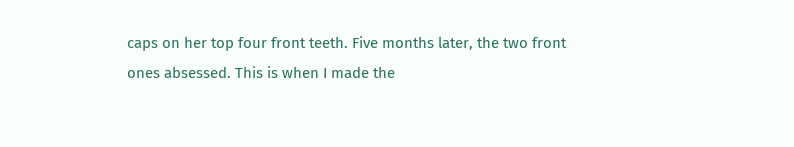caps on her top four front teeth. Five months later, the two front ones absessed. This is when I made the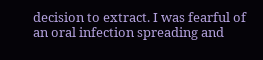decision to extract. I was fearful of an oral infection spreading and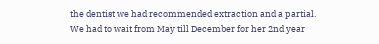the dentist we had recommended extraction and a partial. We had to wait from May till December for her 2nd year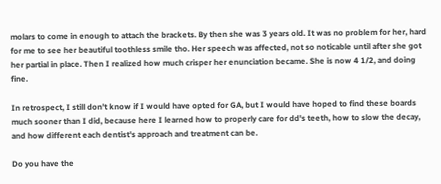molars to come in enough to attach the brackets. By then she was 3 years old. It was no problem for her, hard for me to see her beautiful toothless smile tho. Her speech was affected, not so noticable until after she got her partial in place. Then I realized how much crisper her enunciation became. She is now 4 1/2, and doing fine.

In retrospect, I still don't know if I would have opted for GA, but I would have hoped to find these boards much sooner than I did, because here I learned how to properly care for dd's teeth, how to slow the decay, and how different each dentist's approach and treatment can be.

Do you have the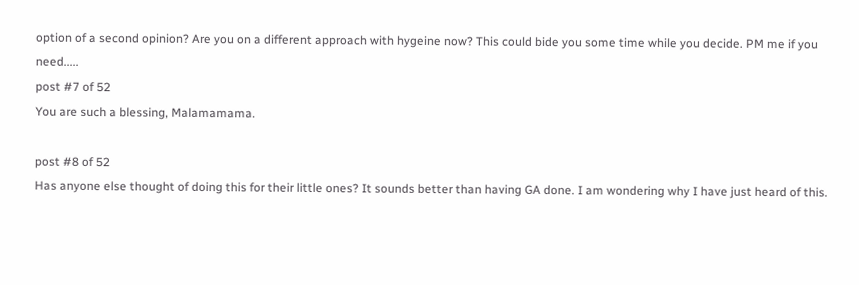option of a second opinion? Are you on a different approach with hygeine now? This could bide you some time while you decide. PM me if you need.....
post #7 of 52
You are such a blessing, Malamamama.

post #8 of 52
Has anyone else thought of doing this for their little ones? It sounds better than having GA done. I am wondering why I have just heard of this.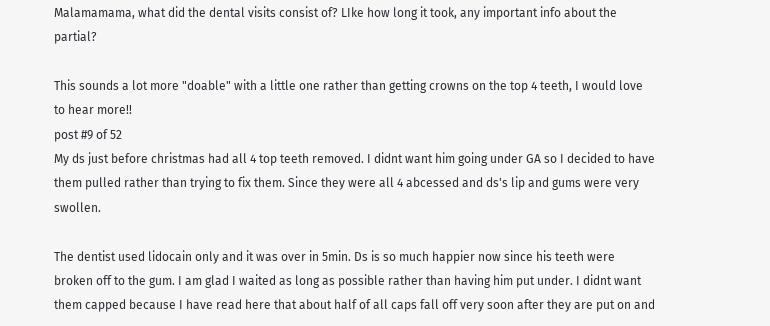Malamamama, what did the dental visits consist of? LIke how long it took, any important info about the partial?

This sounds a lot more "doable" with a little one rather than getting crowns on the top 4 teeth, I would love to hear more!!
post #9 of 52
My ds just before christmas had all 4 top teeth removed. I didnt want him going under GA so I decided to have them pulled rather than trying to fix them. Since they were all 4 abcessed and ds's lip and gums were very swollen.

The dentist used lidocain only and it was over in 5min. Ds is so much happier now since his teeth were broken off to the gum. I am glad I waited as long as possible rather than having him put under. I didnt want them capped because I have read here that about half of all caps fall off very soon after they are put on and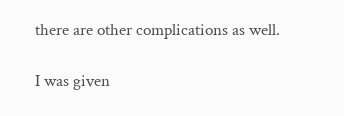there are other complications as well.

I was given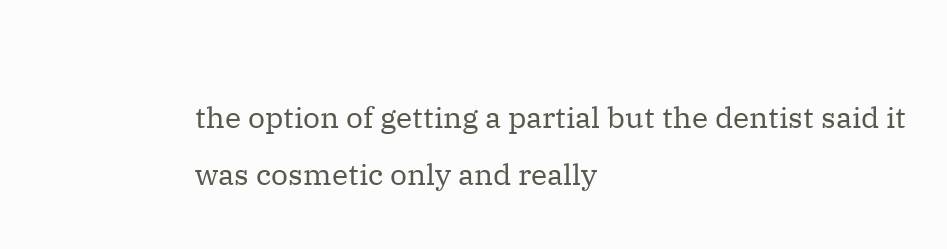the option of getting a partial but the dentist said it was cosmetic only and really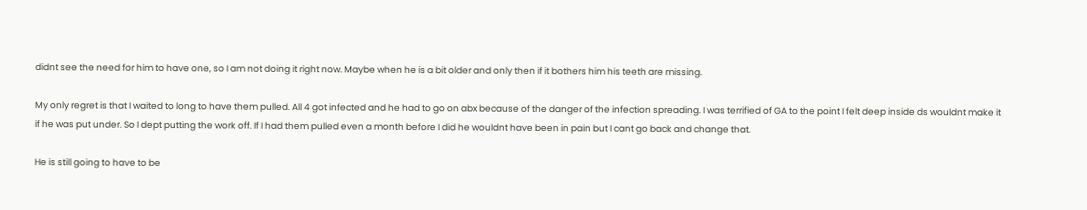didnt see the need for him to have one, so I am not doing it right now. Maybe when he is a bit older and only then if it bothers him his teeth are missing.

My only regret is that I waited to long to have them pulled. All 4 got infected and he had to go on abx because of the danger of the infection spreading. I was terrified of GA to the point I felt deep inside ds wouldnt make it if he was put under. So I dept putting the work off. If I had them pulled even a month before I did he wouldnt have been in pain but I cant go back and change that.

He is still going to have to be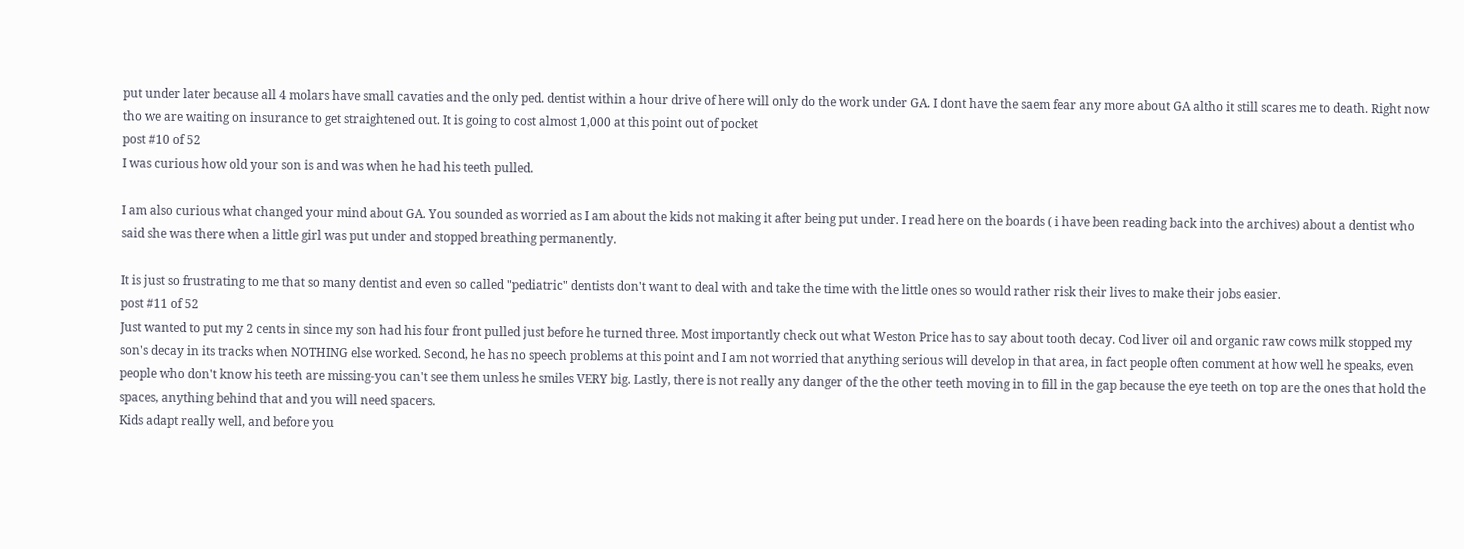put under later because all 4 molars have small cavaties and the only ped. dentist within a hour drive of here will only do the work under GA. I dont have the saem fear any more about GA altho it still scares me to death. Right now tho we are waiting on insurance to get straightened out. It is going to cost almost 1,000 at this point out of pocket
post #10 of 52
I was curious how old your son is and was when he had his teeth pulled.

I am also curious what changed your mind about GA. You sounded as worried as I am about the kids not making it after being put under. I read here on the boards ( i have been reading back into the archives) about a dentist who said she was there when a little girl was put under and stopped breathing permanently.

It is just so frustrating to me that so many dentist and even so called "pediatric" dentists don't want to deal with and take the time with the little ones so would rather risk their lives to make their jobs easier.
post #11 of 52
Just wanted to put my 2 cents in since my son had his four front pulled just before he turned three. Most importantly check out what Weston Price has to say about tooth decay. Cod liver oil and organic raw cows milk stopped my son's decay in its tracks when NOTHING else worked. Second, he has no speech problems at this point and I am not worried that anything serious will develop in that area, in fact people often comment at how well he speaks, even people who don't know his teeth are missing-you can't see them unless he smiles VERY big. Lastly, there is not really any danger of the the other teeth moving in to fill in the gap because the eye teeth on top are the ones that hold the spaces, anything behind that and you will need spacers.
Kids adapt really well, and before you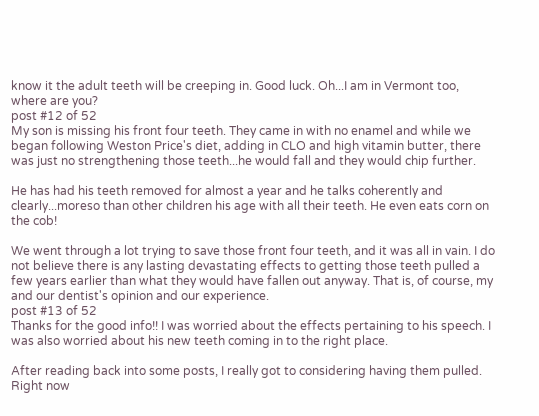know it the adult teeth will be creeping in. Good luck. Oh...I am in Vermont too, where are you?
post #12 of 52
My son is missing his front four teeth. They came in with no enamel and while we began following Weston Price's diet, adding in CLO and high vitamin butter, there was just no strengthening those teeth...he would fall and they would chip further.

He has had his teeth removed for almost a year and he talks coherently and clearly...moreso than other children his age with all their teeth. He even eats corn on the cob!

We went through a lot trying to save those front four teeth, and it was all in vain. I do not believe there is any lasting devastating effects to getting those teeth pulled a few years earlier than what they would have fallen out anyway. That is, of course, my and our dentist's opinion and our experience.
post #13 of 52
Thanks for the good info!! I was worried about the effects pertaining to his speech. I was also worried about his new teeth coming in to the right place.

After reading back into some posts, I really got to considering having them pulled. Right now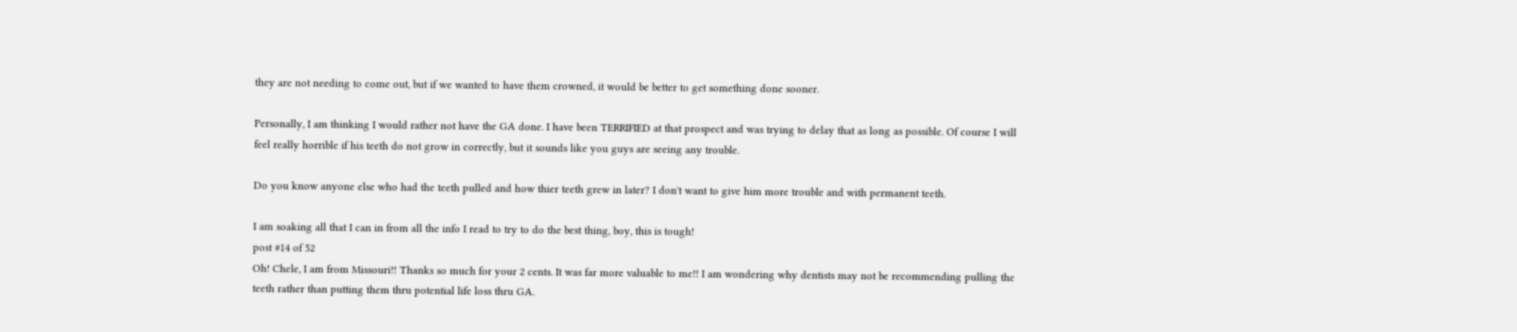they are not needing to come out, but if we wanted to have them crowned, it would be better to get something done sooner.

Personally, I am thinking I would rather not have the GA done. I have been TERRIFIED at that prospect and was trying to delay that as long as possible. Of course I will feel really horrible if his teeth do not grow in correctly, but it sounds like you guys are seeing any trouble.

Do you know anyone else who had the teeth pulled and how thier teeth grew in later? I don't want to give him more trouble and with permanent teeth.

I am soaking all that I can in from all the info I read to try to do the best thing, boy, this is tough!
post #14 of 52
Oh! Chele, I am from Missouri!! Thanks so much for your 2 cents. It was far more valuable to me!! I am wondering why dentists may not be recommending pulling the teeth rather than putting them thru potential life loss thru GA.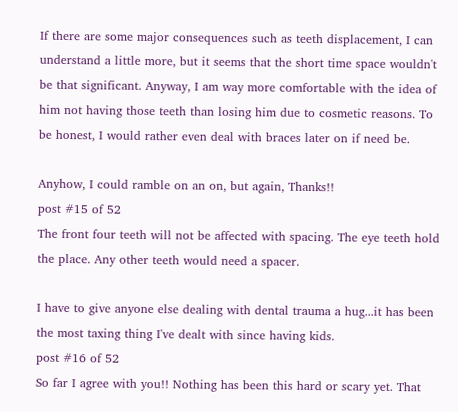If there are some major consequences such as teeth displacement, I can understand a little more, but it seems that the short time space wouldn't be that significant. Anyway, I am way more comfortable with the idea of him not having those teeth than losing him due to cosmetic reasons. To be honest, I would rather even deal with braces later on if need be.

Anyhow, I could ramble on an on, but again, Thanks!!
post #15 of 52
The front four teeth will not be affected with spacing. The eye teeth hold the place. Any other teeth would need a spacer.

I have to give anyone else dealing with dental trauma a hug...it has been the most taxing thing I've dealt with since having kids.
post #16 of 52
So far I agree with you!! Nothing has been this hard or scary yet. That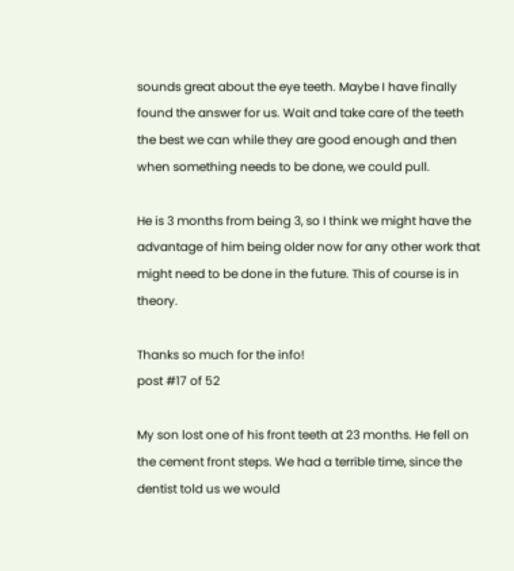sounds great about the eye teeth. Maybe I have finally found the answer for us. Wait and take care of the teeth the best we can while they are good enough and then when something needs to be done, we could pull.

He is 3 months from being 3, so I think we might have the advantage of him being older now for any other work that might need to be done in the future. This of course is in theory.

Thanks so much for the info!
post #17 of 52

My son lost one of his front teeth at 23 months. He fell on the cement front steps. We had a terrible time, since the dentist told us we would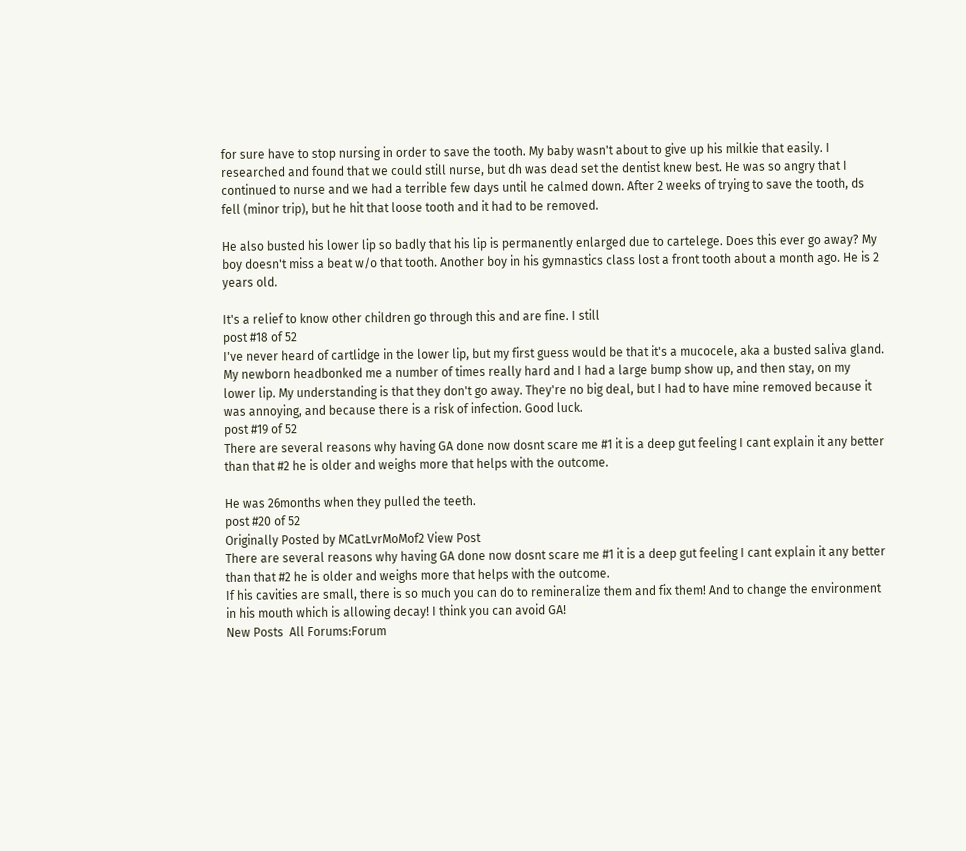for sure have to stop nursing in order to save the tooth. My baby wasn't about to give up his milkie that easily. I researched and found that we could still nurse, but dh was dead set the dentist knew best. He was so angry that I continued to nurse and we had a terrible few days until he calmed down. After 2 weeks of trying to save the tooth, ds fell (minor trip), but he hit that loose tooth and it had to be removed.

He also busted his lower lip so badly that his lip is permanently enlarged due to cartelege. Does this ever go away? My boy doesn't miss a beat w/o that tooth. Another boy in his gymnastics class lost a front tooth about a month ago. He is 2 years old.

It's a relief to know other children go through this and are fine. I still
post #18 of 52
I've never heard of cartlidge in the lower lip, but my first guess would be that it's a mucocele, aka a busted saliva gland. My newborn headbonked me a number of times really hard and I had a large bump show up, and then stay, on my lower lip. My understanding is that they don't go away. They're no big deal, but I had to have mine removed because it was annoying, and because there is a risk of infection. Good luck.
post #19 of 52
There are several reasons why having GA done now dosnt scare me #1 it is a deep gut feeling I cant explain it any better than that #2 he is older and weighs more that helps with the outcome.

He was 26months when they pulled the teeth.
post #20 of 52
Originally Posted by MCatLvrMoMof2 View Post
There are several reasons why having GA done now dosnt scare me #1 it is a deep gut feeling I cant explain it any better than that #2 he is older and weighs more that helps with the outcome.
If his cavities are small, there is so much you can do to remineralize them and fix them! And to change the environment in his mouth which is allowing decay! I think you can avoid GA!
New Posts  All Forums:Forum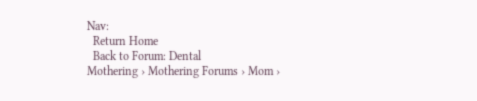Nav:
  Return Home
  Back to Forum: Dental
Mothering › Mothering Forums › Mom ›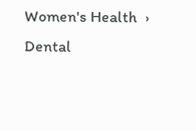Women's Health  › Dental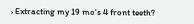› Extracting my 19 mo's 4 front teeth?